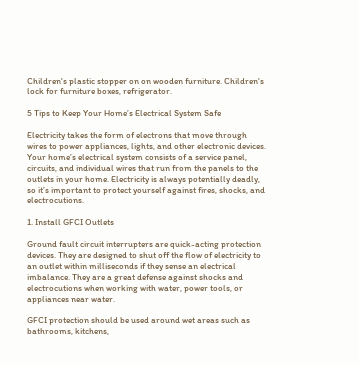Children's plastic stopper on on wooden furniture. Children's lock for furniture boxes, refrigerator.

5 Tips to Keep Your Home’s Electrical System Safe

Electricity takes the form of electrons that move through wires to power appliances, lights, and other electronic devices. Your home’s electrical system consists of a service panel, circuits, and individual wires that run from the panels to the outlets in your home. Electricity is always potentially deadly, so it’s important to protect yourself against fires, shocks, and electrocutions.

1. Install GFCI Outlets

Ground fault circuit interrupters are quick-acting protection devices. They are designed to shut off the flow of electricity to an outlet within milliseconds if they sense an electrical imbalance. They are a great defense against shocks and electrocutions when working with water, power tools, or appliances near water.

GFCI protection should be used around wet areas such as bathrooms, kitchens,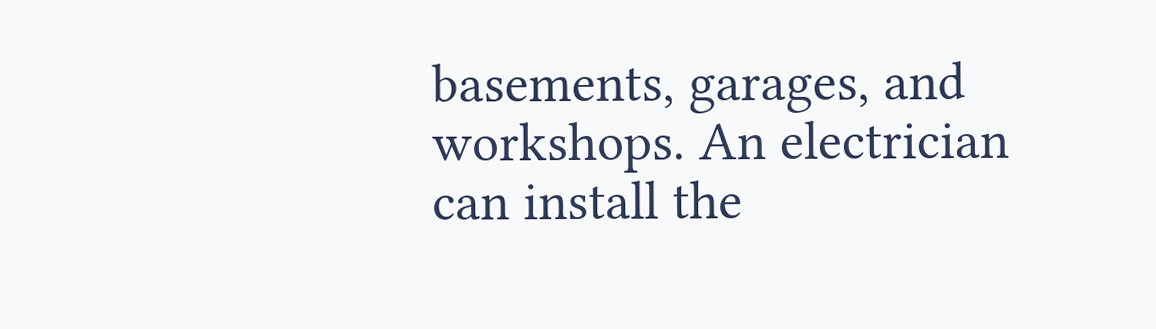basements, garages, and workshops. An electrician can install the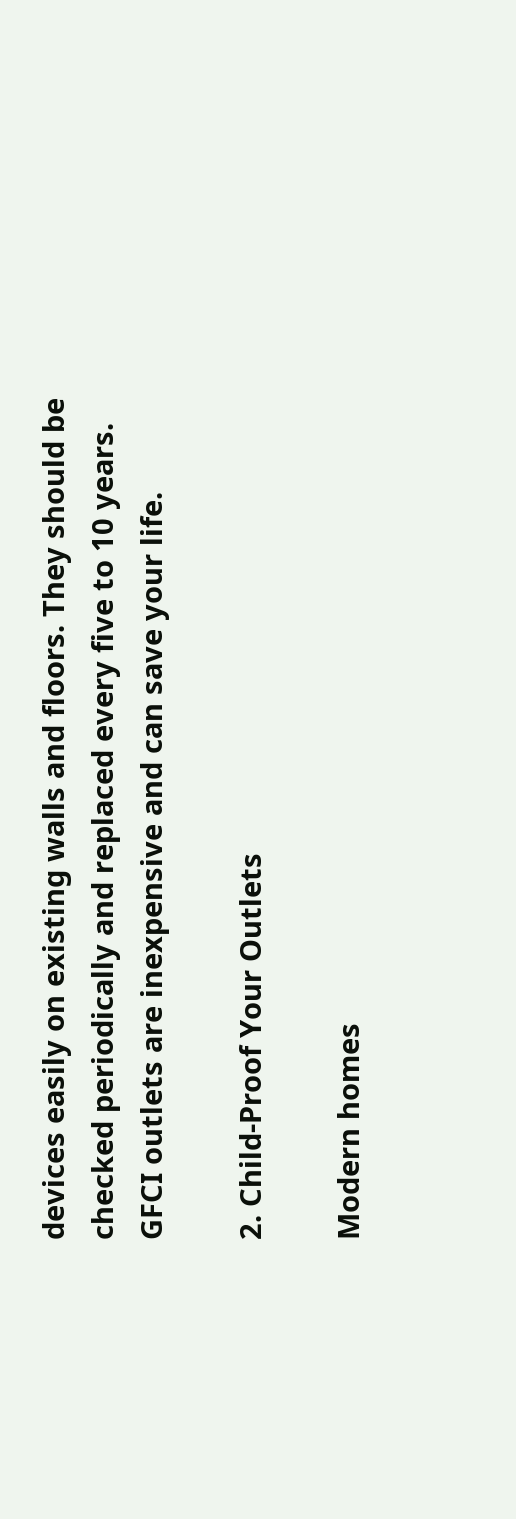devices easily on existing walls and floors. They should be checked periodically and replaced every five to 10 years. GFCI outlets are inexpensive and can save your life.

2. Child-Proof Your Outlets

Modern homes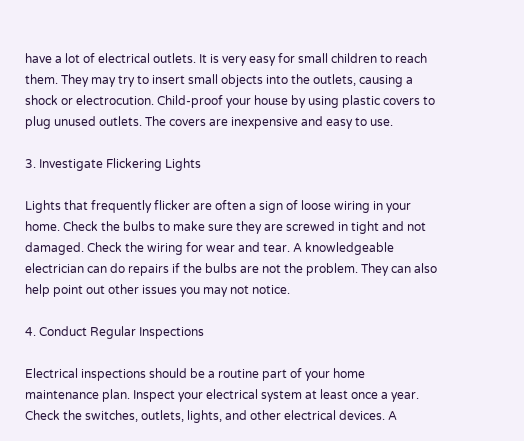have a lot of electrical outlets. It is very easy for small children to reach them. They may try to insert small objects into the outlets, causing a shock or electrocution. Child-proof your house by using plastic covers to plug unused outlets. The covers are inexpensive and easy to use.

3. Investigate Flickering Lights

Lights that frequently flicker are often a sign of loose wiring in your home. Check the bulbs to make sure they are screwed in tight and not damaged. Check the wiring for wear and tear. A knowledgeable electrician can do repairs if the bulbs are not the problem. They can also help point out other issues you may not notice.

4. Conduct Regular Inspections

Electrical inspections should be a routine part of your home maintenance plan. Inspect your electrical system at least once a year. Check the switches, outlets, lights, and other electrical devices. A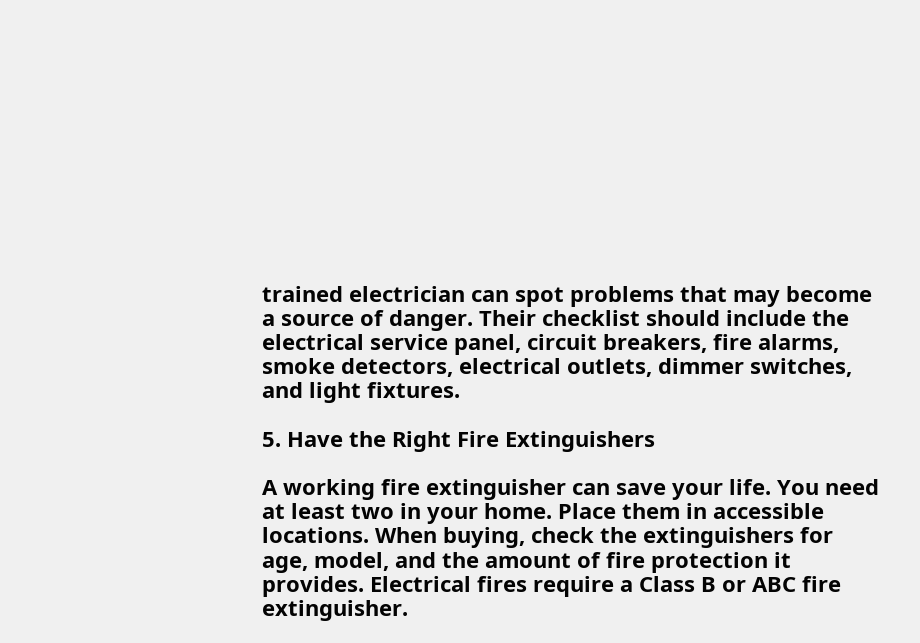trained electrician can spot problems that may become a source of danger. Their checklist should include the electrical service panel, circuit breakers, fire alarms, smoke detectors, electrical outlets, dimmer switches, and light fixtures.

5. Have the Right Fire Extinguishers

A working fire extinguisher can save your life. You need at least two in your home. Place them in accessible locations. When buying, check the extinguishers for age, model, and the amount of fire protection it provides. Electrical fires require a Class B or ABC fire extinguisher.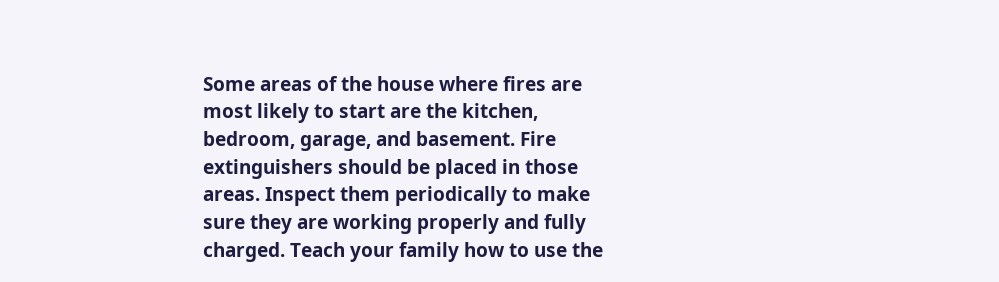Some areas of the house where fires are most likely to start are the kitchen, bedroom, garage, and basement. Fire extinguishers should be placed in those areas. Inspect them periodically to make sure they are working properly and fully charged. Teach your family how to use the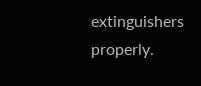extinguishers properly.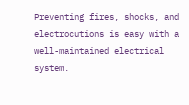Preventing fires, shocks, and electrocutions is easy with a well-maintained electrical system.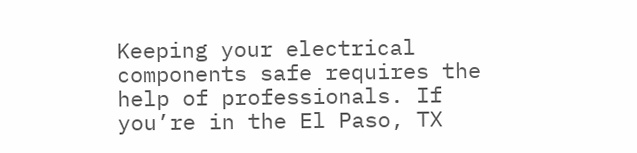Keeping your electrical components safe requires the help of professionals. If you’re in the El Paso, TX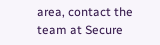area, contact the team at Secure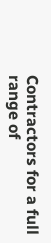Contractors for a full range of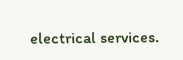electrical services.